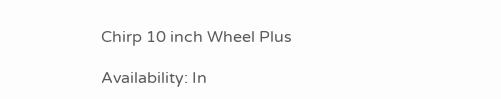Chirp 10 inch Wheel Plus

Availability: In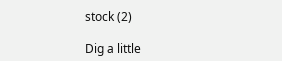stock (2)

Dig a little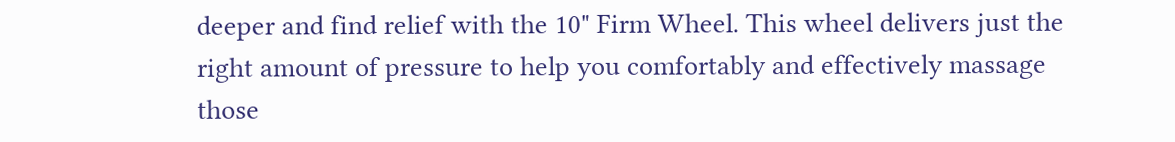deeper and find relief with the 10" Firm Wheel. This wheel delivers just the right amount of pressure to help you comfortably and effectively massage those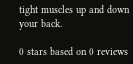tight muscles up and down your back.

0 stars based on 0 reviews